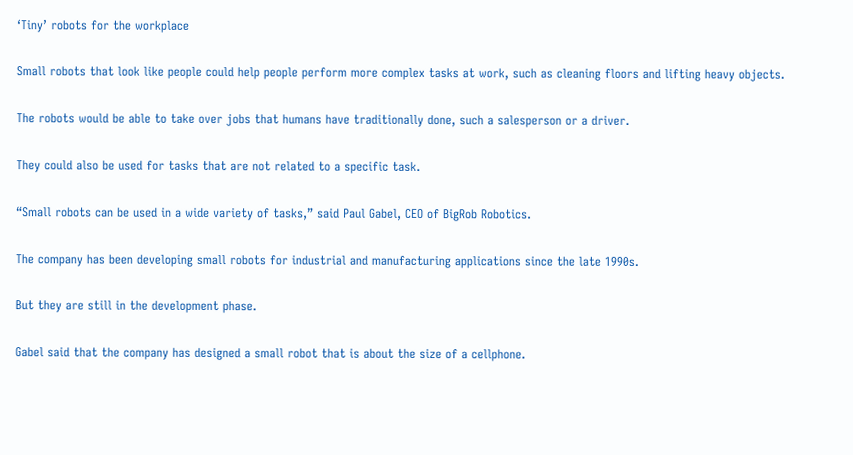‘Tiny’ robots for the workplace

Small robots that look like people could help people perform more complex tasks at work, such as cleaning floors and lifting heavy objects.

The robots would be able to take over jobs that humans have traditionally done, such a salesperson or a driver.

They could also be used for tasks that are not related to a specific task.

“Small robots can be used in a wide variety of tasks,” said Paul Gabel, CEO of BigRob Robotics.

The company has been developing small robots for industrial and manufacturing applications since the late 1990s.

But they are still in the development phase.

Gabel said that the company has designed a small robot that is about the size of a cellphone.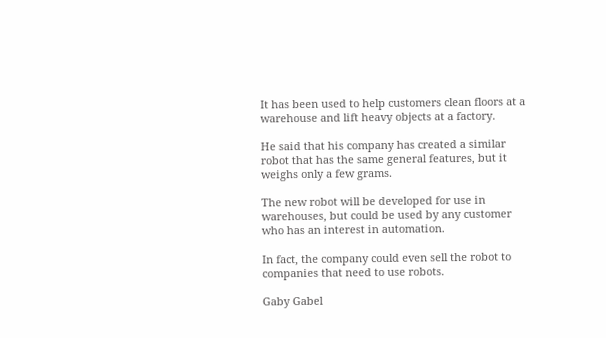It has been used to help customers clean floors at a warehouse and lift heavy objects at a factory.

He said that his company has created a similar robot that has the same general features, but it weighs only a few grams.

The new robot will be developed for use in warehouses, but could be used by any customer who has an interest in automation.

In fact, the company could even sell the robot to companies that need to use robots.

Gaby Gabel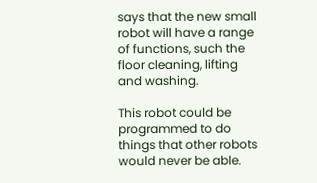says that the new small robot will have a range of functions, such the floor cleaning, lifting and washing.

This robot could be programmed to do things that other robots would never be able.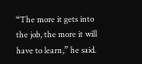“The more it gets into the job, the more it will have to learn,” he said.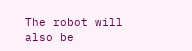The robot will also be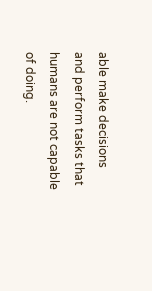able make decisions and perform tasks that humans are not capable of doing.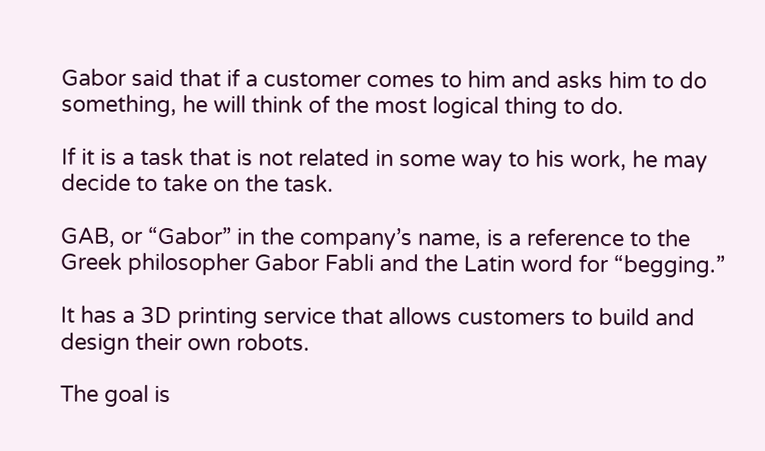Gabor said that if a customer comes to him and asks him to do something, he will think of the most logical thing to do.

If it is a task that is not related in some way to his work, he may decide to take on the task.

GAB, or “Gabor” in the company’s name, is a reference to the Greek philosopher Gabor Fabli and the Latin word for “begging.”

It has a 3D printing service that allows customers to build and design their own robots.

The goal is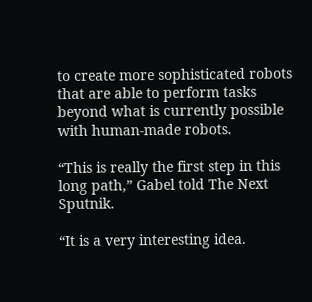to create more sophisticated robots that are able to perform tasks beyond what is currently possible with human-made robots.

“This is really the first step in this long path,” Gabel told The Next Sputnik.

“It is a very interesting idea.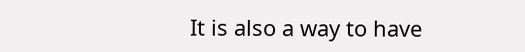It is also a way to have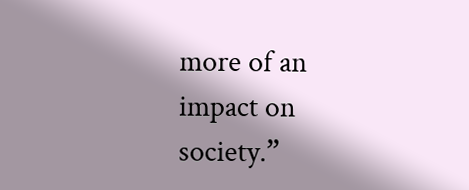more of an impact on society.”